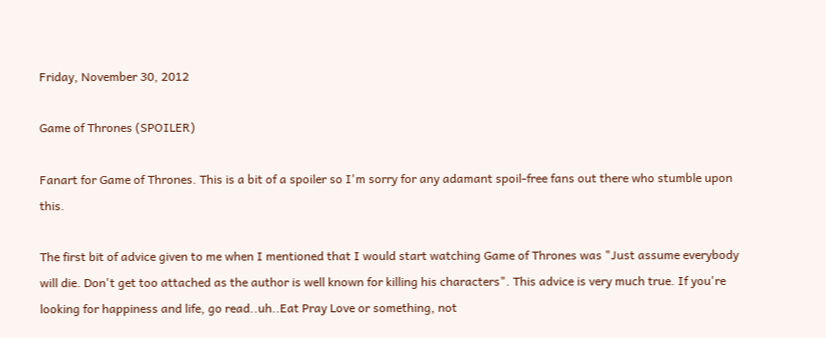Friday, November 30, 2012

Game of Thrones (SPOILER)

Fanart for Game of Thrones. This is a bit of a spoiler so I'm sorry for any adamant spoil-free fans out there who stumble upon this.

The first bit of advice given to me when I mentioned that I would start watching Game of Thrones was "Just assume everybody will die. Don't get too attached as the author is well known for killing his characters". This advice is very much true. If you're looking for happiness and life, go read..uh..Eat Pray Love or something, not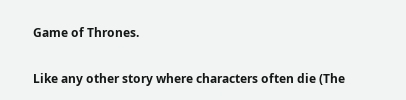Game of Thrones.

Like any other story where characters often die (The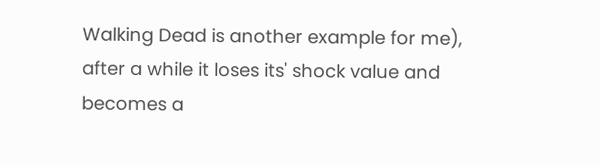Walking Dead is another example for me), after a while it loses its' shock value and becomes a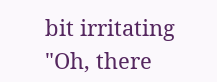bit irritating "Oh, there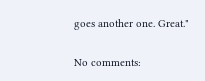goes another one. Great."

No comments: